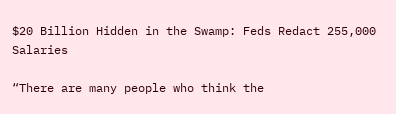$20 Billion Hidden in the Swamp: Feds Redact 255,000 Salaries

“There are many people who think the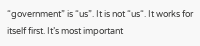“government” is “us”. It is not “us“. It works for itself first. It’s most important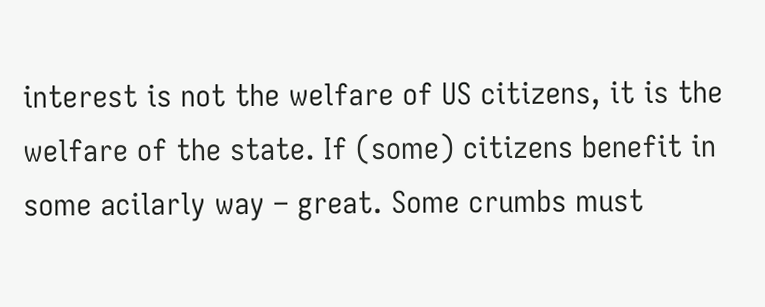interest is not the welfare of US citizens, it is the welfare of the state. If (some) citizens benefit in some acilarly way – great. Some crumbs must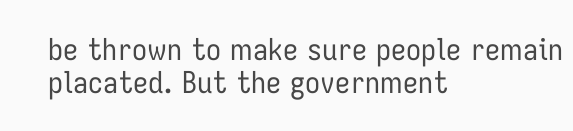be thrown to make sure people remain placated. But the government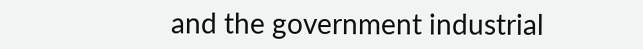and the government industrial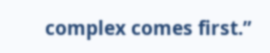complex comes first.”